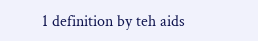1 definition by teh aids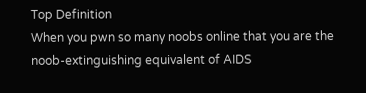Top Definition
When you pwn so many noobs online that you are the noob-extinguishing equivalent of AIDS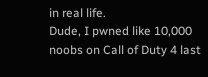in real life.
Dude, I pwned like 10,000 noobs on Call of Duty 4 last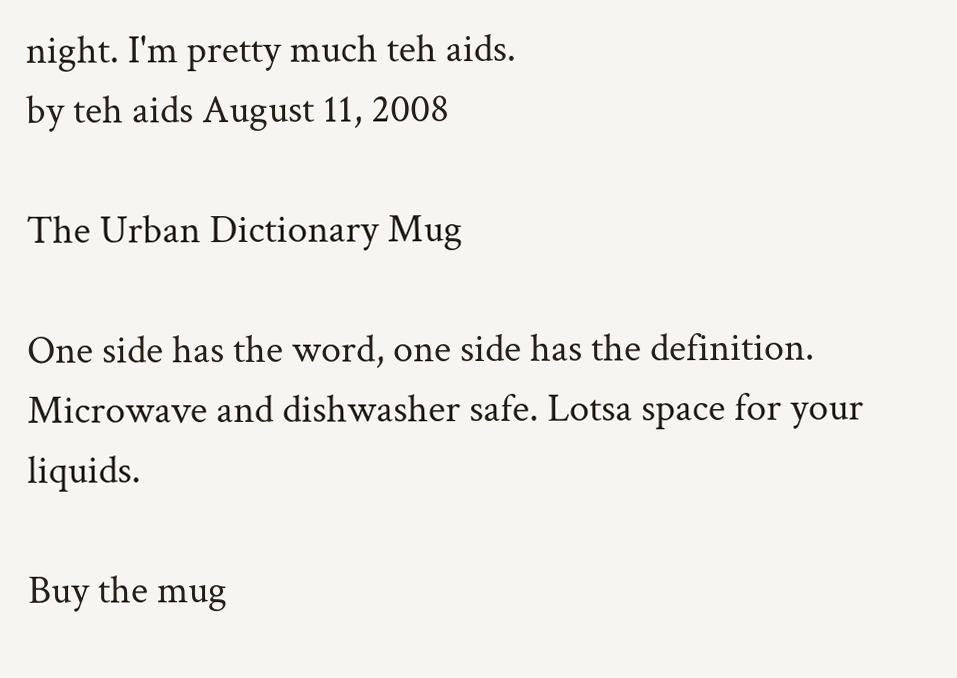night. I'm pretty much teh aids.
by teh aids August 11, 2008

The Urban Dictionary Mug

One side has the word, one side has the definition. Microwave and dishwasher safe. Lotsa space for your liquids.

Buy the mug